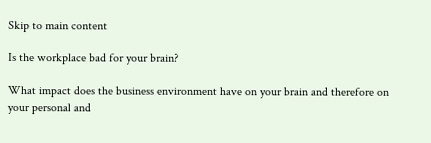Skip to main content

Is the workplace bad for your brain?

What impact does the business environment have on your brain and therefore on your personal and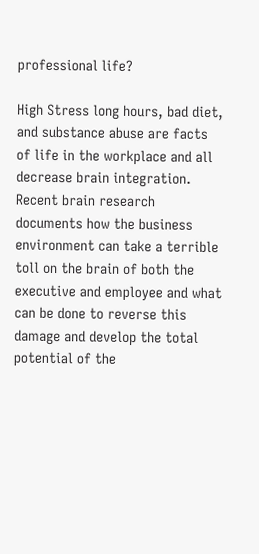professional life?

High Stress long hours, bad diet, and substance abuse are facts of life in the workplace and all decrease brain integration. Recent brain research documents how the business environment can take a terrible toll on the brain of both the executive and employee and what can be done to reverse this damage and develop the total potential of the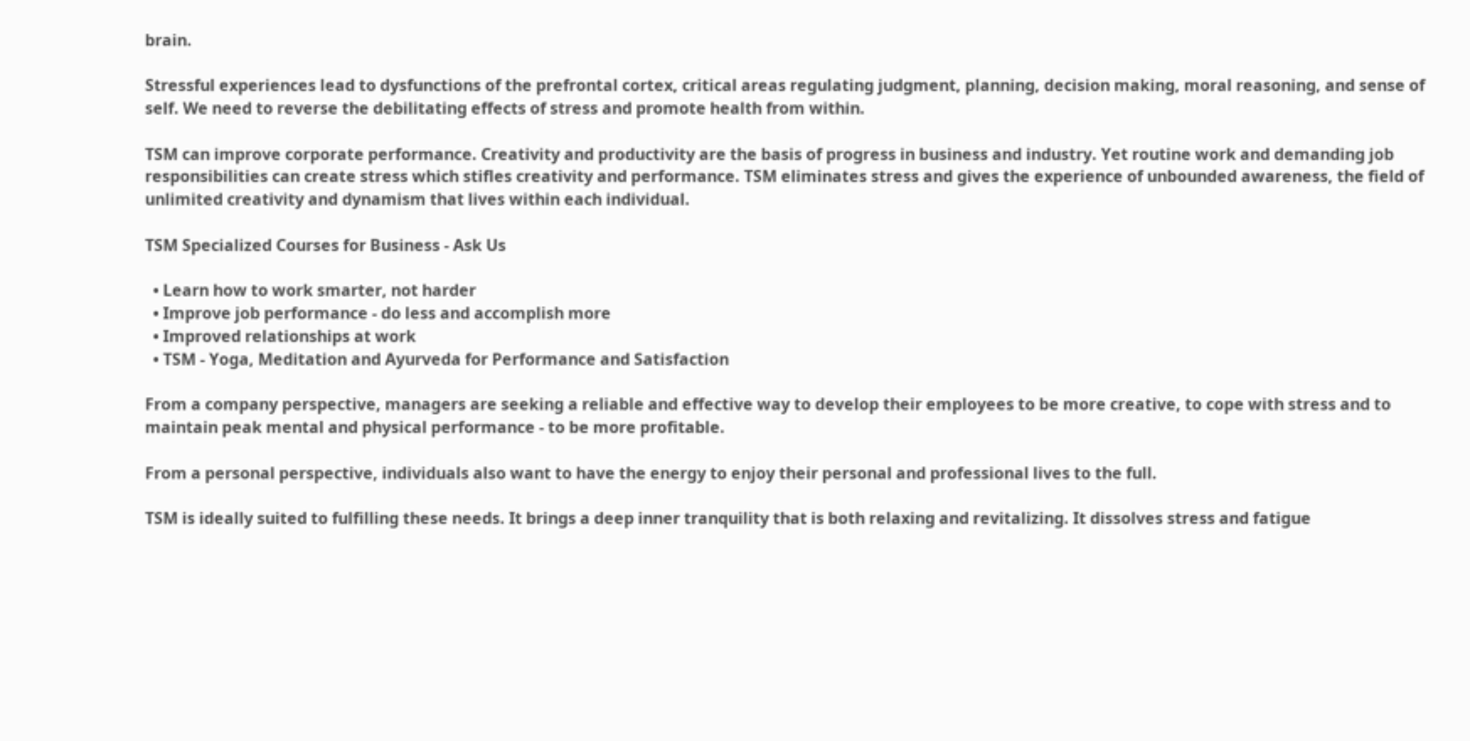brain.

Stressful experiences lead to dysfunctions of the prefrontal cortex, critical areas regulating judgment, planning, decision making, moral reasoning, and sense of self. We need to reverse the debilitating effects of stress and promote health from within.

TSM can improve corporate performance. Creativity and productivity are the basis of progress in business and industry. Yet routine work and demanding job responsibilities can create stress which stifles creativity and performance. TSM eliminates stress and gives the experience of unbounded awareness, the field of unlimited creativity and dynamism that lives within each individual.

TSM Specialized Courses for Business - Ask Us

  • Learn how to work smarter, not harder
  • Improve job performance - do less and accomplish more
  • Improved relationships at work
  • TSM - Yoga, Meditation and Ayurveda for Performance and Satisfaction

From a company perspective, managers are seeking a reliable and effective way to develop their employees to be more creative, to cope with stress and to maintain peak mental and physical performance - to be more profitable.

From a personal perspective, individuals also want to have the energy to enjoy their personal and professional lives to the full.

TSM is ideally suited to fulfilling these needs. It brings a deep inner tranquility that is both relaxing and revitalizing. It dissolves stress and fatigue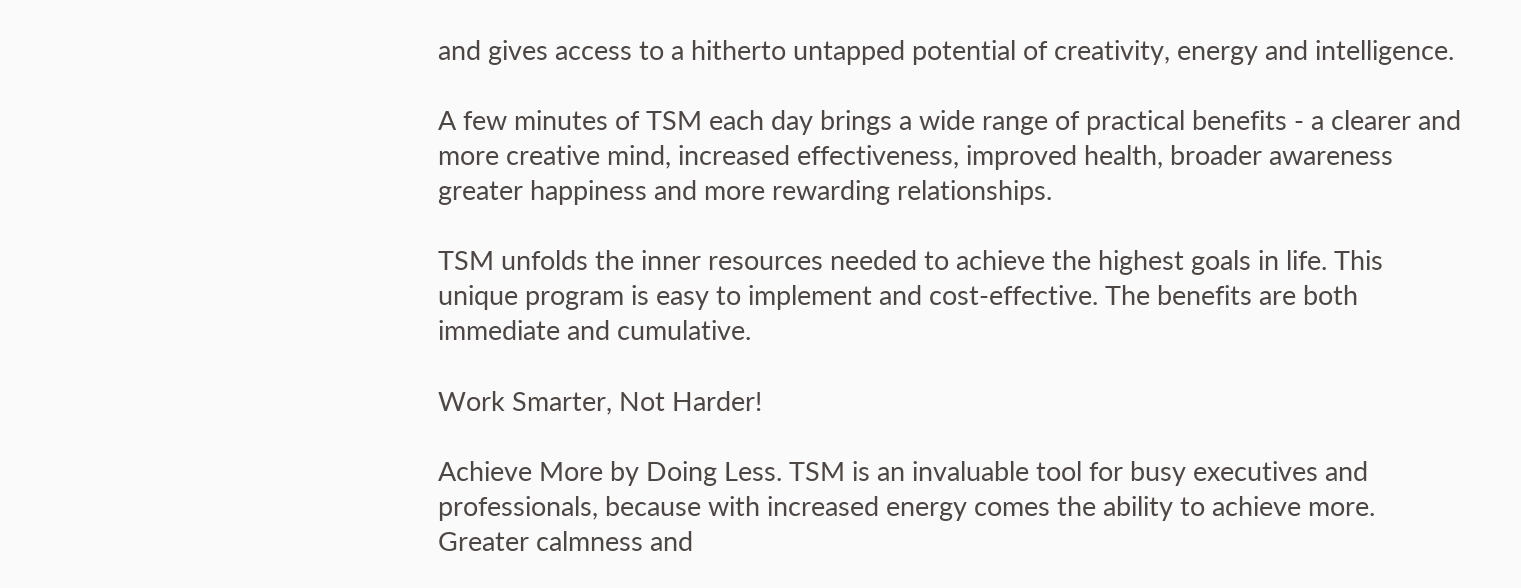and gives access to a hitherto untapped potential of creativity, energy and intelligence.

A few minutes of TSM each day brings a wide range of practical benefits - a clearer and more creative mind, increased effectiveness, improved health, broader awareness greater happiness and more rewarding relationships.

TSM unfolds the inner resources needed to achieve the highest goals in life. This unique program is easy to implement and cost-effective. The benefits are both immediate and cumulative.

Work Smarter, Not Harder!

Achieve More by Doing Less. TSM is an invaluable tool for busy executives and professionals, because with increased energy comes the ability to achieve more. Greater calmness and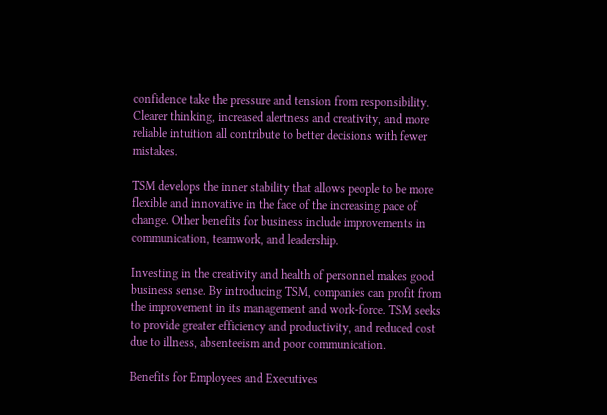confidence take the pressure and tension from responsibility. Clearer thinking, increased alertness and creativity, and more reliable intuition all contribute to better decisions with fewer mistakes.

TSM develops the inner stability that allows people to be more flexible and innovative in the face of the increasing pace of change. Other benefits for business include improvements in communication, teamwork, and leadership.

Investing in the creativity and health of personnel makes good business sense. By introducing TSM, companies can profit from the improvement in its management and work-force. TSM seeks to provide greater efficiency and productivity, and reduced cost due to illness, absenteeism and poor communication.

Benefits for Employees and Executives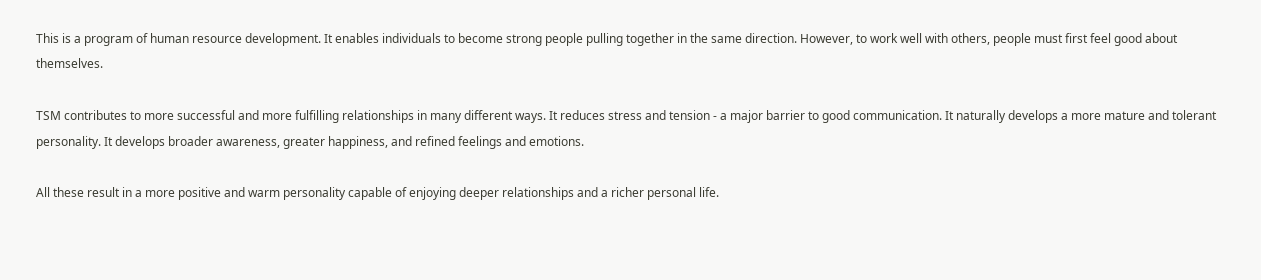This is a program of human resource development. It enables individuals to become strong people pulling together in the same direction. However, to work well with others, people must first feel good about themselves.

TSM contributes to more successful and more fulfilling relationships in many different ways. It reduces stress and tension - a major barrier to good communication. It naturally develops a more mature and tolerant personality. It develops broader awareness, greater happiness, and refined feelings and emotions.

All these result in a more positive and warm personality capable of enjoying deeper relationships and a richer personal life.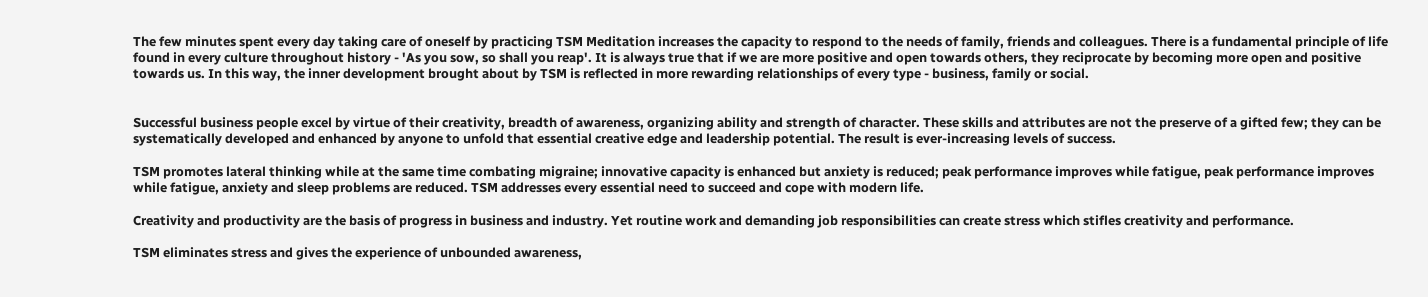The few minutes spent every day taking care of oneself by practicing TSM Meditation increases the capacity to respond to the needs of family, friends and colleagues. There is a fundamental principle of life found in every culture throughout history - 'As you sow, so shall you reap'. It is always true that if we are more positive and open towards others, they reciprocate by becoming more open and positive towards us. In this way, the inner development brought about by TSM is reflected in more rewarding relationships of every type - business, family or social.


Successful business people excel by virtue of their creativity, breadth of awareness, organizing ability and strength of character. These skills and attributes are not the preserve of a gifted few; they can be systematically developed and enhanced by anyone to unfold that essential creative edge and leadership potential. The result is ever-increasing levels of success.

TSM promotes lateral thinking while at the same time combating migraine; innovative capacity is enhanced but anxiety is reduced; peak performance improves while fatigue, peak performance improves while fatigue, anxiety and sleep problems are reduced. TSM addresses every essential need to succeed and cope with modern life.

Creativity and productivity are the basis of progress in business and industry. Yet routine work and demanding job responsibilities can create stress which stifles creativity and performance.

TSM eliminates stress and gives the experience of unbounded awareness,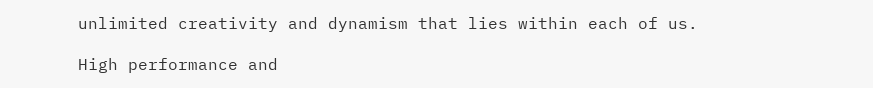unlimited creativity and dynamism that lies within each of us.

High performance and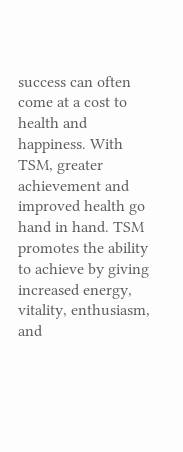success can often come at a cost to health and happiness. With TSM, greater achievement and improved health go hand in hand. TSM promotes the ability to achieve by giving increased energy, vitality, enthusiasm, and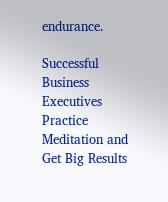endurance.

Successful Business Executives Practice Meditation and Get Big Results